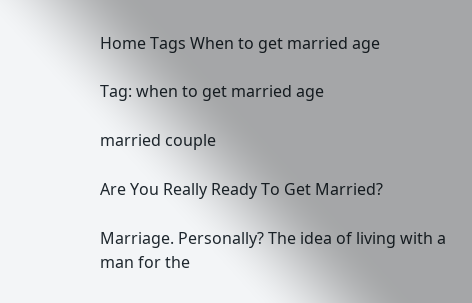Home Tags When to get married age

Tag: when to get married age

married couple

Are You Really Ready To Get Married?

Marriage. Personally? The idea of living with a man for the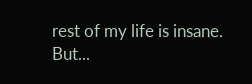rest of my life is insane. But...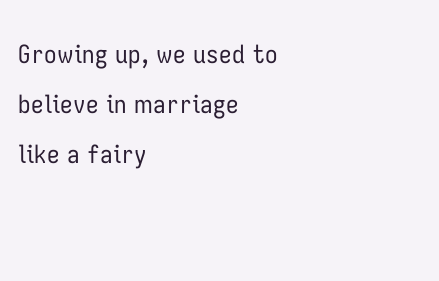Growing up, we used to believe in marriage like a fairy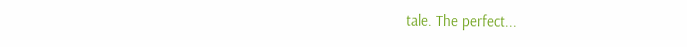tale. The perfect...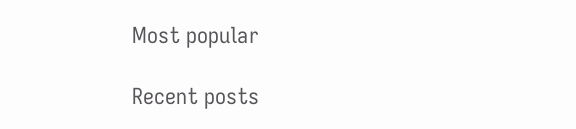Most popular

Recent posts